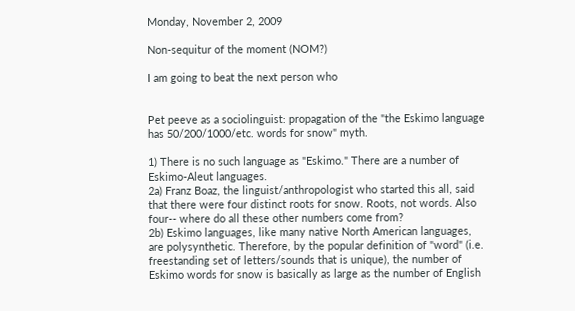Monday, November 2, 2009

Non-sequitur of the moment (NOM?)

I am going to beat the next person who


Pet peeve as a sociolinguist: propagation of the "the Eskimo language has 50/200/1000/etc. words for snow" myth.

1) There is no such language as "Eskimo." There are a number of Eskimo-Aleut languages.
2a) Franz Boaz, the linguist/anthropologist who started this all, said that there were four distinct roots for snow. Roots, not words. Also four-- where do all these other numbers come from?
2b) Eskimo languages, like many native North American languages, are polysynthetic. Therefore, by the popular definition of "word" (i.e. freestanding set of letters/sounds that is unique), the number of Eskimo words for snow is basically as large as the number of English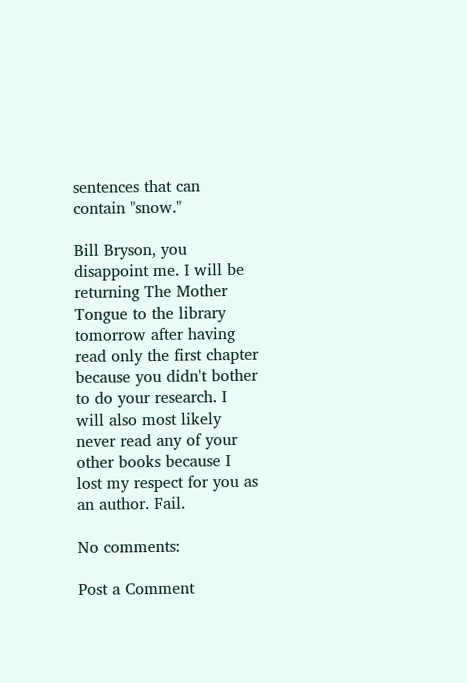sentences that can contain "snow."

Bill Bryson, you disappoint me. I will be returning The Mother Tongue to the library tomorrow after having read only the first chapter because you didn't bother to do your research. I will also most likely never read any of your other books because I lost my respect for you as an author. Fail.

No comments:

Post a Comment